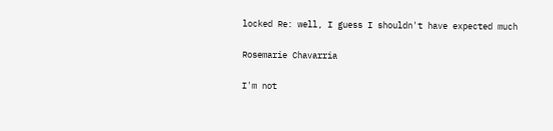locked Re: well, I guess I shouldn't have expected much

Rosemarie Chavarria

I'm not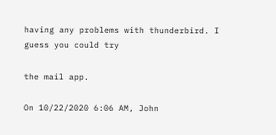having any problems with thunderbird. I guess you could try

the mail app.

On 10/22/2020 6:06 AM, John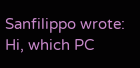Sanfilippo wrote:
Hi, which PC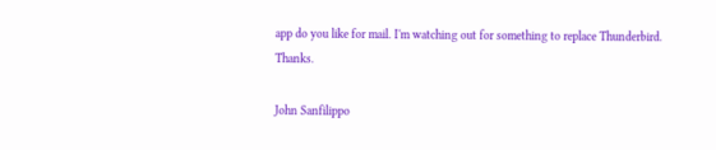app do you like for mail. I'm watching out for something to replace Thunderbird. Thanks.

John Sanfilippo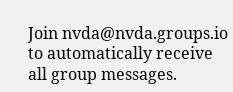Join nvda@nvda.groups.io to automatically receive all group messages.